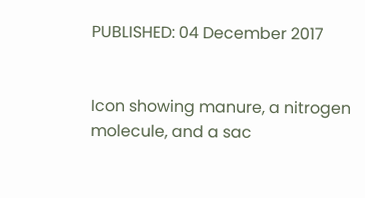PUBLISHED: 04 December 2017


Icon showing manure, a nitrogen molecule, and a sac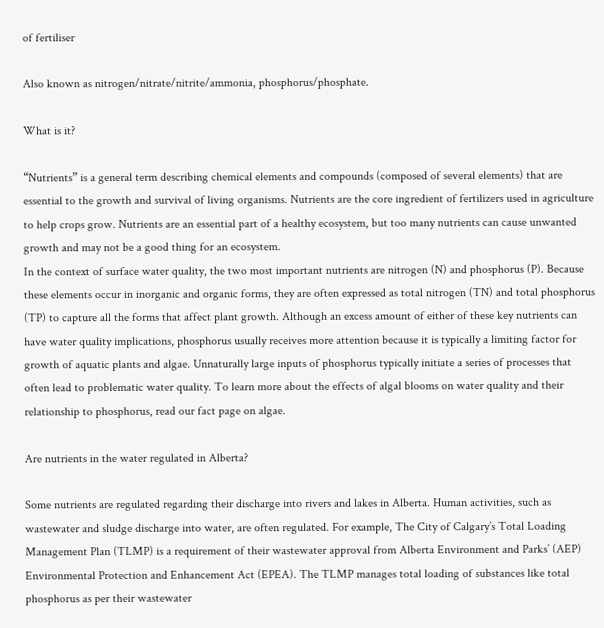of fertiliser

Also known as nitrogen/nitrate/nitrite/ammonia, phosphorus/phosphate.

What is it?

“Nutrients” is a general term describing chemical elements and compounds (composed of several elements) that are essential to the growth and survival of living organisms. Nutrients are the core ingredient of fertilizers used in agriculture to help crops grow. Nutrients are an essential part of a healthy ecosystem, but too many nutrients can cause unwanted growth and may not be a good thing for an ecosystem.
In the context of surface water quality, the two most important nutrients are nitrogen (N) and phosphorus (P). Because these elements occur in inorganic and organic forms, they are often expressed as total nitrogen (TN) and total phosphorus (TP) to capture all the forms that affect plant growth. Although an excess amount of either of these key nutrients can have water quality implications, phosphorus usually receives more attention because it is typically a limiting factor for growth of aquatic plants and algae. Unnaturally large inputs of phosphorus typically initiate a series of processes that often lead to problematic water quality. To learn more about the effects of algal blooms on water quality and their relationship to phosphorus, read our fact page on algae.

Are nutrients in the water regulated in Alberta?

Some nutrients are regulated regarding their discharge into rivers and lakes in Alberta. Human activities, such as wastewater and sludge discharge into water, are often regulated. For example, The City of Calgary’s Total Loading Management Plan (TLMP) is a requirement of their wastewater approval from Alberta Environment and Parks’ (AEP) Environmental Protection and Enhancement Act (EPEA). The TLMP manages total loading of substances like total phosphorus as per their wastewater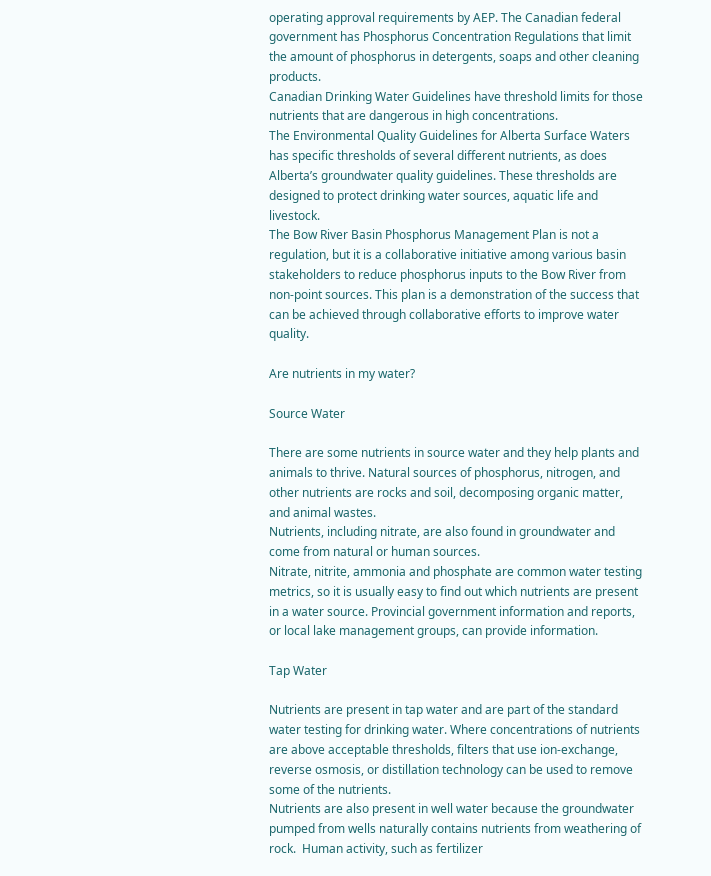operating approval requirements by AEP. The Canadian federal government has Phosphorus Concentration Regulations that limit the amount of phosphorus in detergents, soaps and other cleaning products.
Canadian Drinking Water Guidelines have threshold limits for those nutrients that are dangerous in high concentrations.
The Environmental Quality Guidelines for Alberta Surface Waters has specific thresholds of several different nutrients, as does Alberta’s groundwater quality guidelines. These thresholds are designed to protect drinking water sources, aquatic life and livestock.
The Bow River Basin Phosphorus Management Plan is not a regulation, but it is a collaborative initiative among various basin stakeholders to reduce phosphorus inputs to the Bow River from non-point sources. This plan is a demonstration of the success that can be achieved through collaborative efforts to improve water quality.

Are nutrients in my water?

Source Water

There are some nutrients in source water and they help plants and animals to thrive. Natural sources of phosphorus, nitrogen, and other nutrients are rocks and soil, decomposing organic matter, and animal wastes.
Nutrients, including nitrate, are also found in groundwater and come from natural or human sources.
Nitrate, nitrite, ammonia and phosphate are common water testing metrics, so it is usually easy to find out which nutrients are present in a water source. Provincial government information and reports, or local lake management groups, can provide information.

Tap Water

Nutrients are present in tap water and are part of the standard water testing for drinking water. Where concentrations of nutrients are above acceptable thresholds, filters that use ion-exchange, reverse osmosis, or distillation technology can be used to remove some of the nutrients.
Nutrients are also present in well water because the groundwater pumped from wells naturally contains nutrients from weathering of rock.  Human activity, such as fertilizer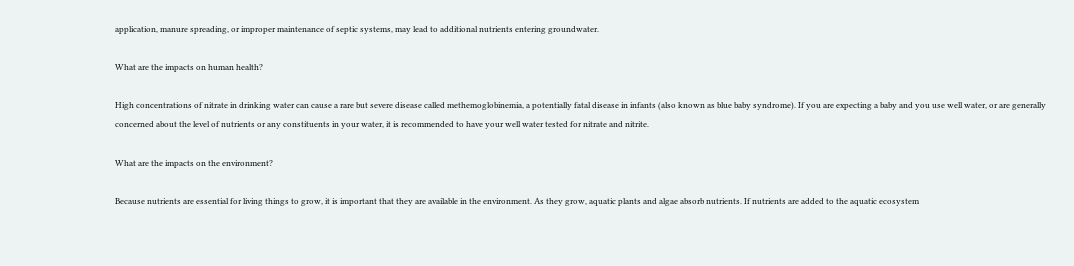application, manure spreading, or improper maintenance of septic systems, may lead to additional nutrients entering groundwater.

What are the impacts on human health?

High concentrations of nitrate in drinking water can cause a rare but severe disease called methemoglobinemia, a potentially fatal disease in infants (also known as blue baby syndrome). If you are expecting a baby and you use well water, or are generally concerned about the level of nutrients or any constituents in your water, it is recommended to have your well water tested for nitrate and nitrite.

What are the impacts on the environment?

Because nutrients are essential for living things to grow, it is important that they are available in the environment. As they grow, aquatic plants and algae absorb nutrients. If nutrients are added to the aquatic ecosystem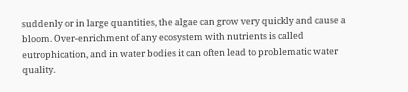suddenly or in large quantities, the algae can grow very quickly and cause a bloom. Over-enrichment of any ecosystem with nutrients is called eutrophication, and in water bodies it can often lead to problematic water quality.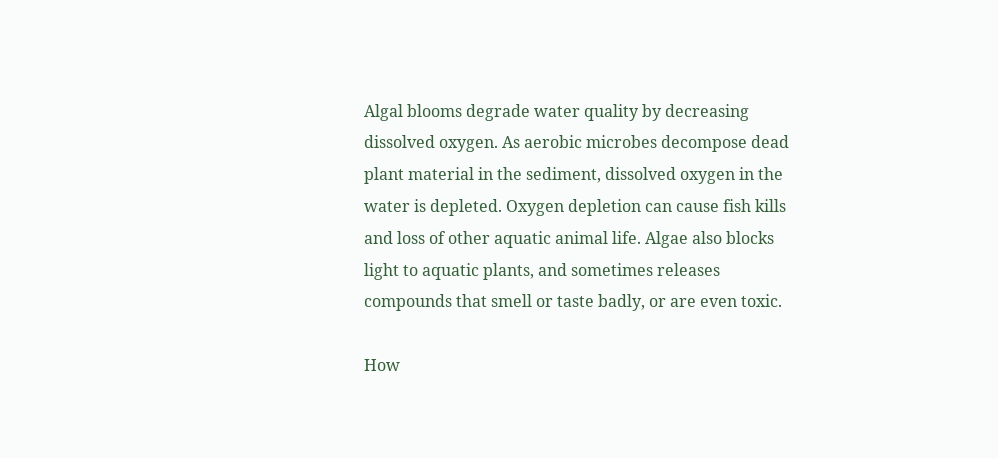Algal blooms degrade water quality by decreasing dissolved oxygen. As aerobic microbes decompose dead plant material in the sediment, dissolved oxygen in the water is depleted. Oxygen depletion can cause fish kills and loss of other aquatic animal life. Algae also blocks light to aquatic plants, and sometimes releases compounds that smell or taste badly, or are even toxic.

How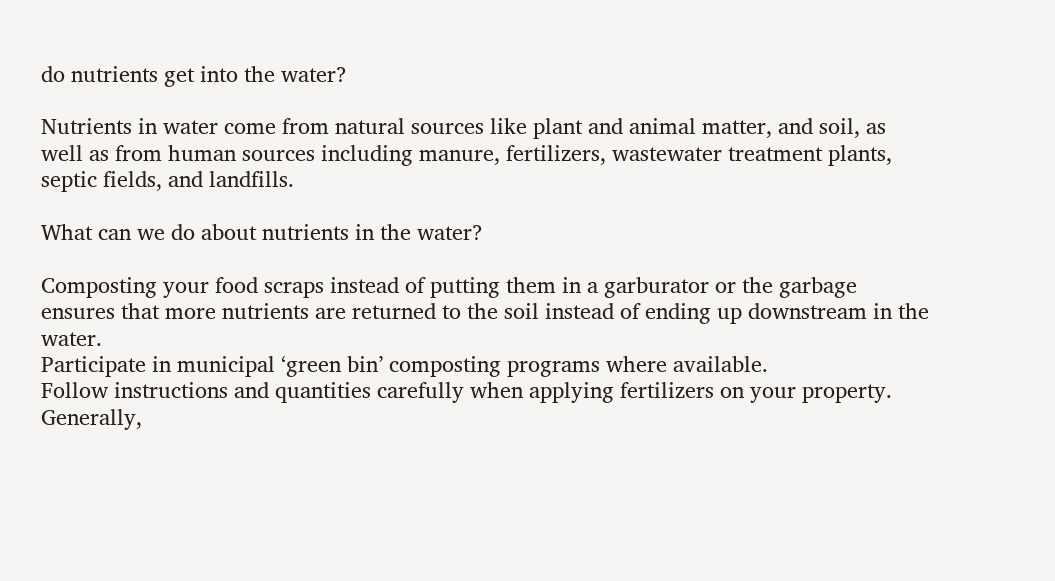do nutrients get into the water?

Nutrients in water come from natural sources like plant and animal matter, and soil, as well as from human sources including manure, fertilizers, wastewater treatment plants, septic fields, and landfills.

What can we do about nutrients in the water?

Composting your food scraps instead of putting them in a garburator or the garbage ensures that more nutrients are returned to the soil instead of ending up downstream in the water.
Participate in municipal ‘green bin’ composting programs where available.
Follow instructions and quantities carefully when applying fertilizers on your property.
Generally,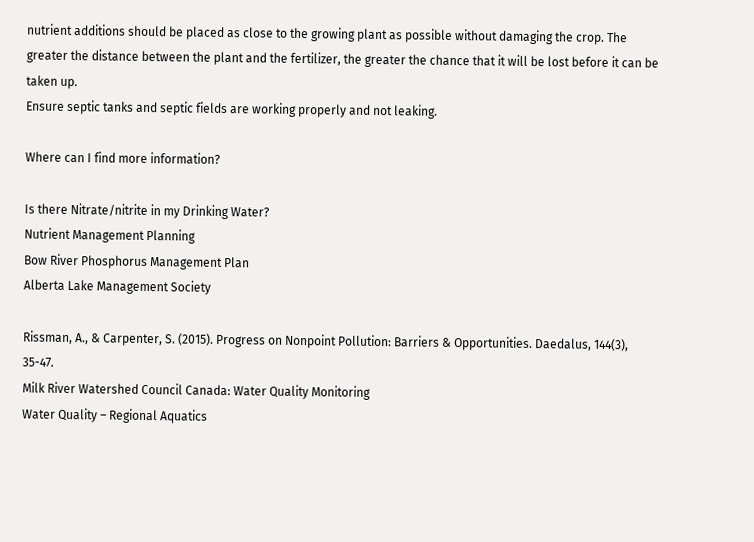nutrient additions should be placed as close to the growing plant as possible without damaging the crop. The greater the distance between the plant and the fertilizer, the greater the chance that it will be lost before it can be taken up.
Ensure septic tanks and septic fields are working properly and not leaking.

Where can I find more information?

Is there Nitrate/nitrite in my Drinking Water?
Nutrient Management Planning
Bow River Phosphorus Management Plan
Alberta Lake Management Society

Rissman, A., & Carpenter, S. (2015). Progress on Nonpoint Pollution: Barriers & Opportunities. Daedalus, 144(3), 35-47.
Milk River Watershed Council Canada: Water Quality Monitoring
Water Quality – Regional Aquatics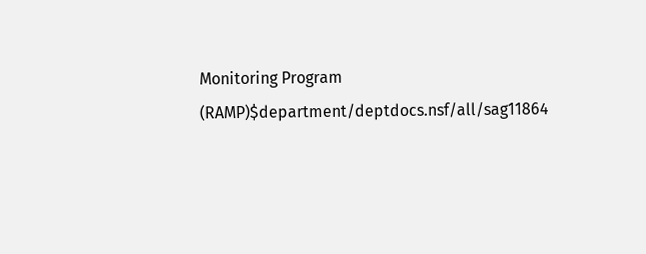Monitoring Program (RAMP)$department/deptdocs.nsf/all/sag11864